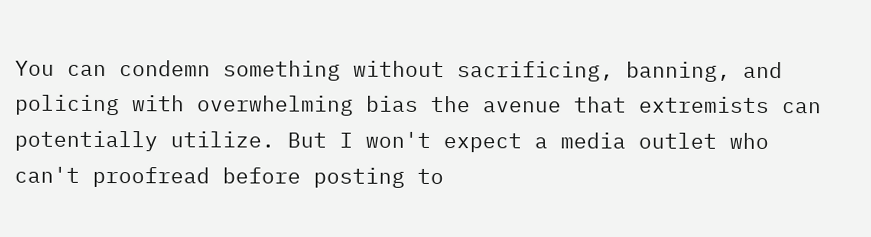You can condemn something without sacrificing, banning, and policing with overwhelming bias the avenue that extremists can potentially utilize. But I won't expect a media outlet who can't proofread before posting to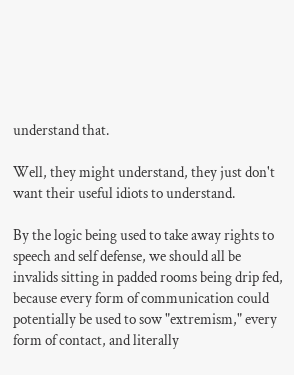understand that.

Well, they might understand, they just don't want their useful idiots to understand.

By the logic being used to take away rights to speech and self defense, we should all be invalids sitting in padded rooms being drip fed, because every form of communication could potentially be used to sow "extremism," every form of contact, and literally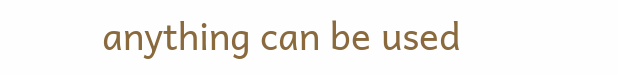anything can be used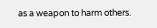as a weapon to harm others.